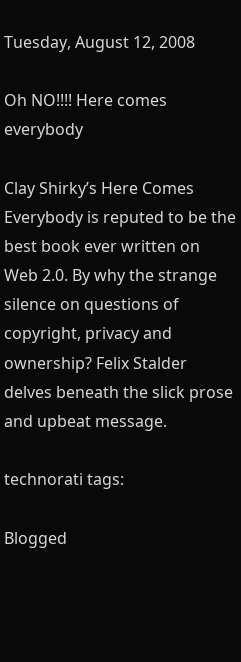Tuesday, August 12, 2008

Oh NO!!!! Here comes everybody

Clay Shirky’s Here Comes Everybody is reputed to be the best book ever written on Web 2.0. By why the strange silence on questions of copyright, privacy and ownership? Felix Stalder delves beneath the slick prose and upbeat message.

technorati tags:

Blogged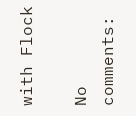with Flock

No comments: